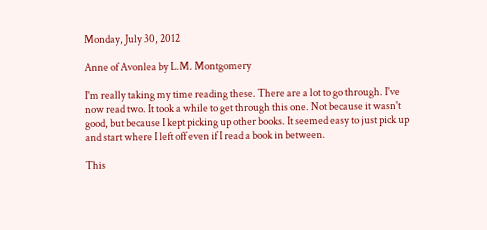Monday, July 30, 2012

Anne of Avonlea by L.M. Montgomery

I'm really taking my time reading these. There are a lot to go through. I've now read two. It took a while to get through this one. Not because it wasn't good, but because I kept picking up other books. It seemed easy to just pick up and start where I left off even if I read a book in between.

This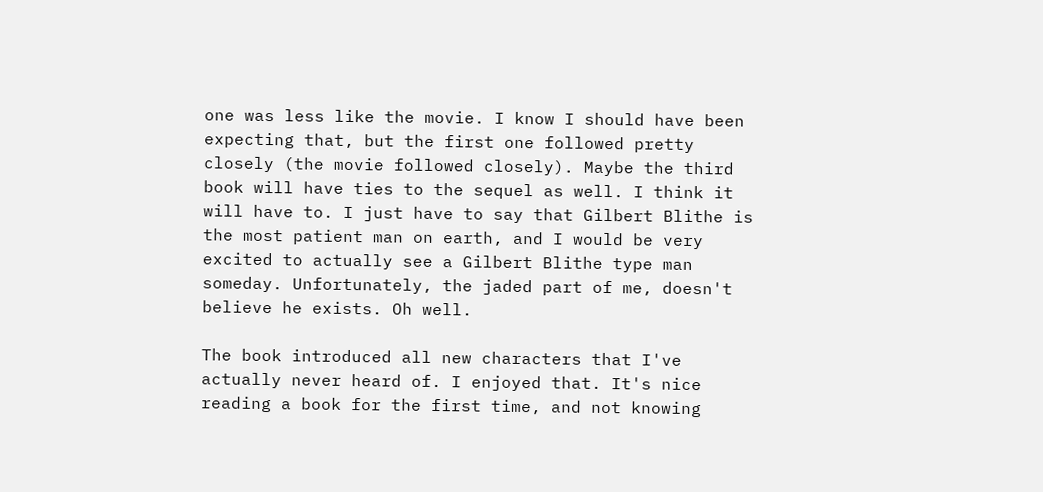one was less like the movie. I know I should have been expecting that, but the first one followed pretty closely (the movie followed closely). Maybe the third book will have ties to the sequel as well. I think it will have to. I just have to say that Gilbert Blithe is the most patient man on earth, and I would be very excited to actually see a Gilbert Blithe type man someday. Unfortunately, the jaded part of me, doesn't believe he exists. Oh well.

The book introduced all new characters that I've actually never heard of. I enjoyed that. It's nice reading a book for the first time, and not knowing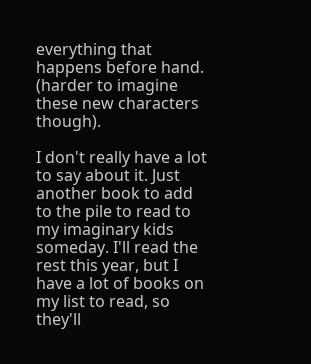everything that happens before hand. (harder to imagine these new characters though).

I don't really have a lot to say about it. Just another book to add to the pile to read to my imaginary kids someday. I'll read the rest this year, but I have a lot of books on my list to read, so they'll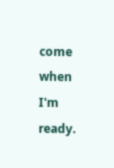come when I'm ready.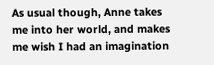As usual though, Anne takes me into her world, and makes me wish I had an imagination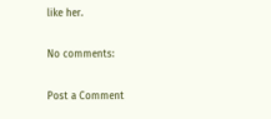like her.

No comments:

Post a Comment